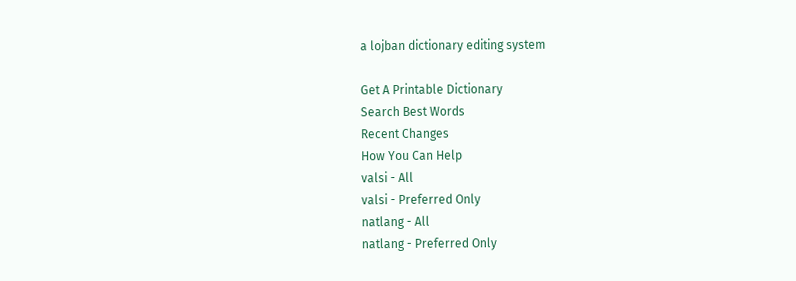a lojban dictionary editing system

Get A Printable Dictionary
Search Best Words
Recent Changes
How You Can Help
valsi - All
valsi - Preferred Only
natlang - All
natlang - Preferred Only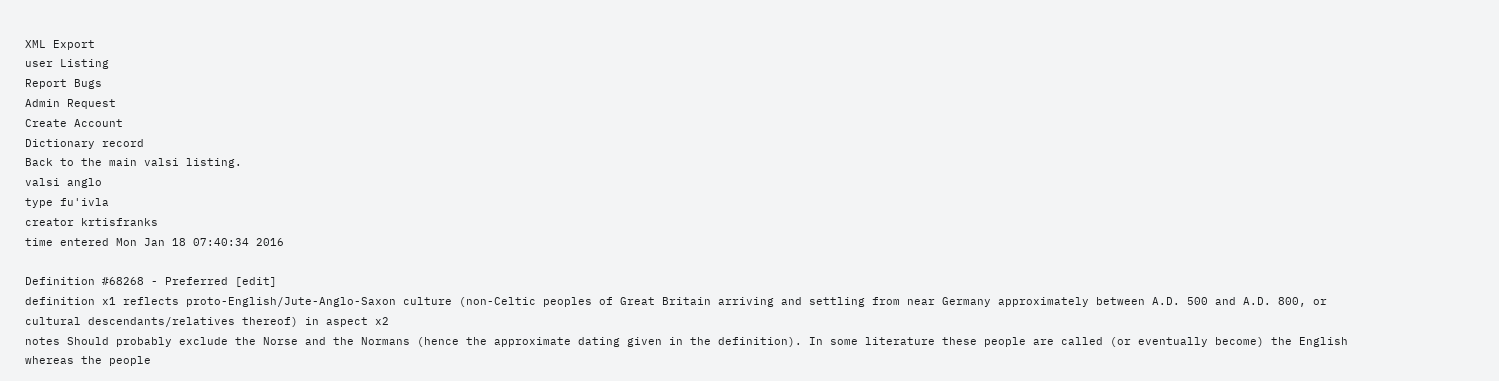XML Export
user Listing
Report Bugs
Admin Request
Create Account
Dictionary record
Back to the main valsi listing.
valsi anglo
type fu'ivla
creator krtisfranks
time entered Mon Jan 18 07:40:34 2016

Definition #68268 - Preferred [edit]
definition x1 reflects proto-English/Jute-Anglo-Saxon culture (non-Celtic peoples of Great Britain arriving and settling from near Germany approximately between A.D. 500 and A.D. 800, or cultural descendants/relatives thereof) in aspect x2
notes Should probably exclude the Norse and the Normans (hence the approximate dating given in the definition). In some literature these people are called (or eventually become) the English whereas the people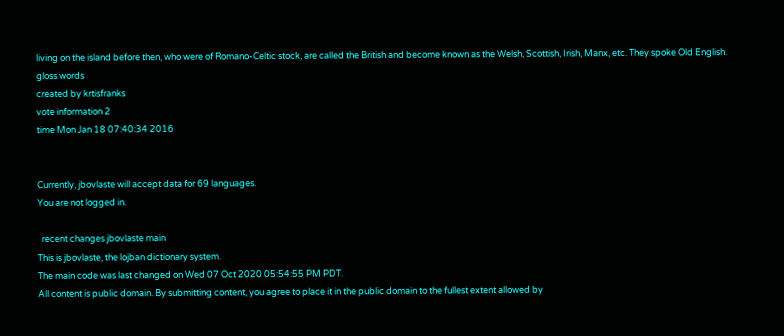living on the island before then, who were of Romano-Celtic stock, are called the British and become known as the Welsh, Scottish, Irish, Manx, etc. They spoke Old English.
gloss words
created by krtisfranks
vote information 2
time Mon Jan 18 07:40:34 2016


Currently, jbovlaste will accept data for 69 languages.
You are not logged in.

  recent changes jbovlaste main
This is jbovlaste, the lojban dictionary system.
The main code was last changed on Wed 07 Oct 2020 05:54:55 PM PDT.
All content is public domain. By submitting content, you agree to place it in the public domain to the fullest extent allowed by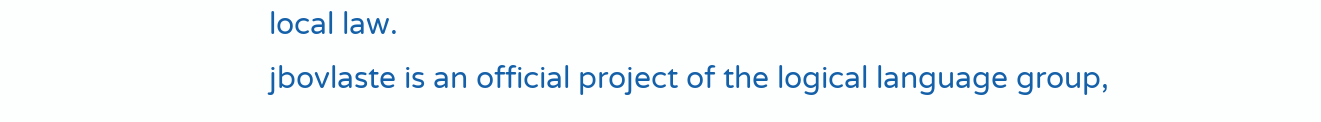local law.
jbovlaste is an official project of the logical language group,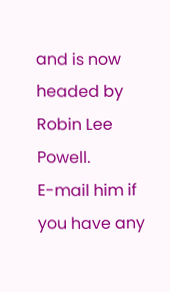and is now headed by Robin Lee Powell.
E-mail him if you have any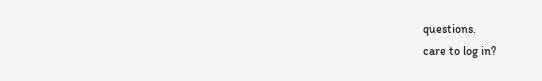questions.
care to log in?